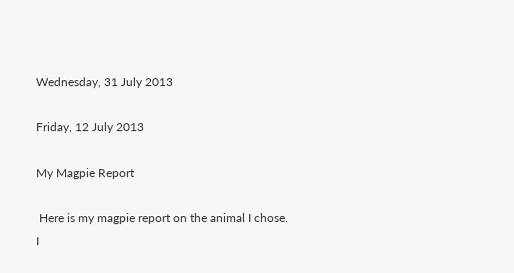Wednesday, 31 July 2013

Friday, 12 July 2013

My Magpie Report

 Here is my magpie report on the animal I chose.
I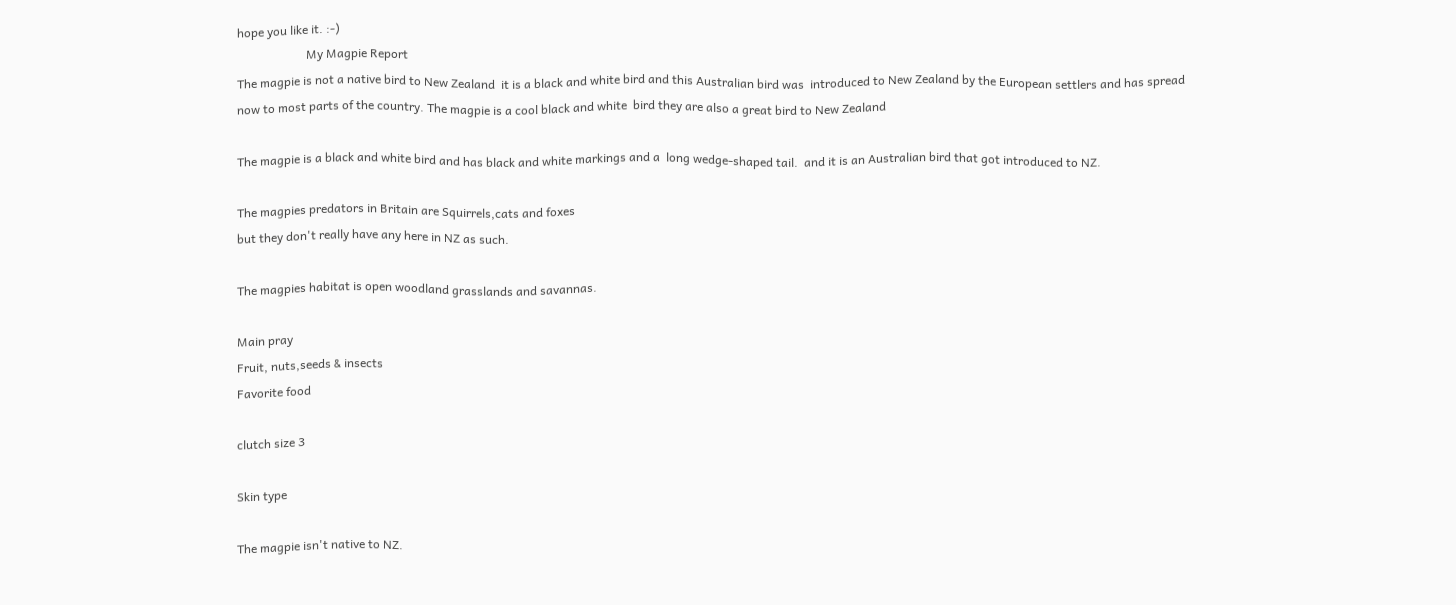hope you like it. :-)
                       My Magpie Report
The magpie is not a native bird to New Zealand  it is a black and white bird and this Australian bird was  introduced to New Zealand by the European settlers and has spread now to most parts of the country. The magpie is a cool black and white  bird they are also a great bird to New Zealand

The magpie is a black and white bird and has black and white markings and a  long wedge-shaped tail.  and it is an Australian bird that got introduced to NZ.

The magpies predators in Britain are Squirrels,cats and foxes
but they don't really have any here in NZ as such.

The magpies habitat is open woodland grasslands and savannas.

Main pray
Fruit, nuts,seeds & insects
Favorite food

clutch size 3

Skin type

The magpie isn't native to NZ.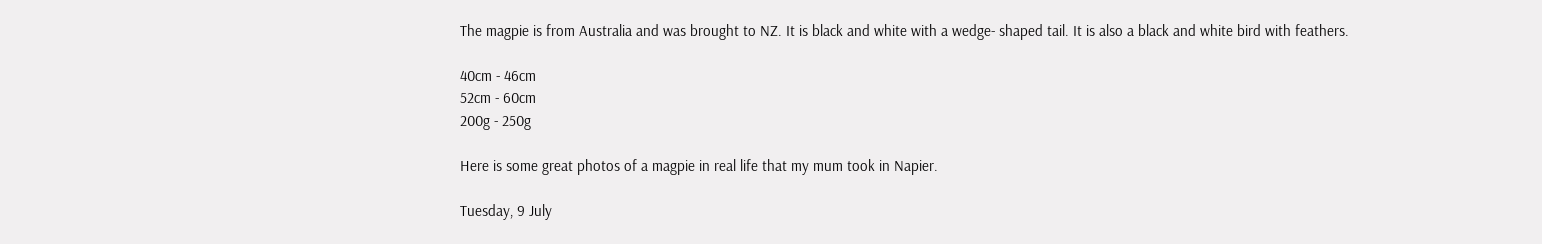The magpie is from Australia and was brought to NZ. It is black and white with a wedge- shaped tail. It is also a black and white bird with feathers.

40cm - 46cm
52cm - 60cm
200g - 250g

Here is some great photos of a magpie in real life that my mum took in Napier.

Tuesday, 9 July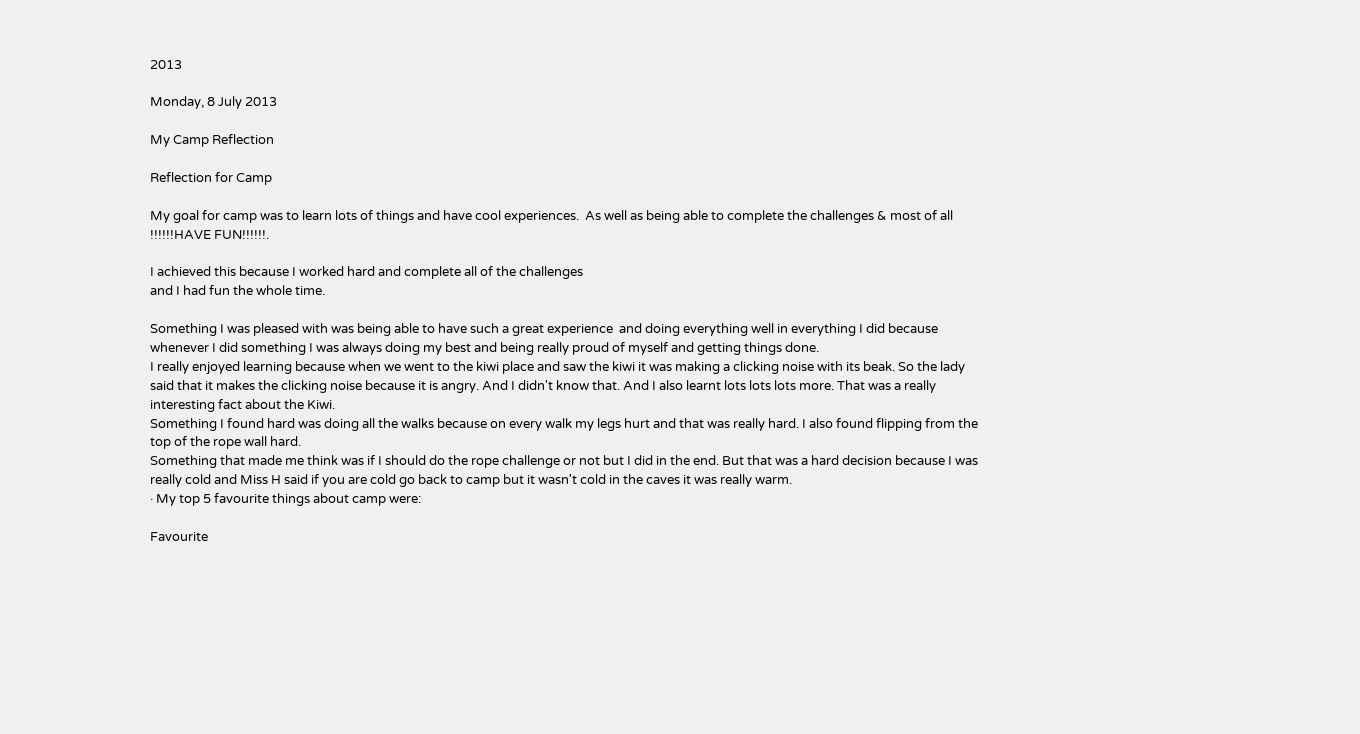2013

Monday, 8 July 2013

My Camp Reflection

Reflection for Camp

My goal for camp was to learn lots of things and have cool experiences.  As well as being able to complete the challenges & most of all !!!!!!HAVE FUN!!!!!!.

I achieved this because I worked hard and complete all of the challenges
and I had fun the whole time.

Something I was pleased with was being able to have such a great experience  and doing everything well in everything I did because whenever I did something I was always doing my best and being really proud of myself and getting things done.
I really enjoyed learning because when we went to the kiwi place and saw the kiwi it was making a clicking noise with its beak. So the lady said that it makes the clicking noise because it is angry. And I didn't know that. And I also learnt lots lots lots more. That was a really interesting fact about the Kiwi.
Something I found hard was doing all the walks because on every walk my legs hurt and that was really hard. I also found flipping from the top of the rope wall hard.
Something that made me think was if I should do the rope challenge or not but I did in the end. But that was a hard decision because I was really cold and Miss H said if you are cold go back to camp but it wasn't cold in the caves it was really warm.
· My top 5 favourite things about camp were:

Favourite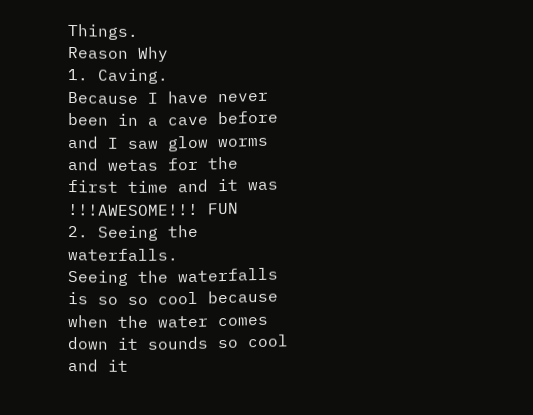Things.
Reason Why
1. Caving.
Because I have never been in a cave before and I saw glow worms and wetas for the first time and it was !!!AWESOME!!! FUN
2. Seeing the waterfalls.
Seeing the waterfalls is so so cool because when the water comes down it sounds so cool and it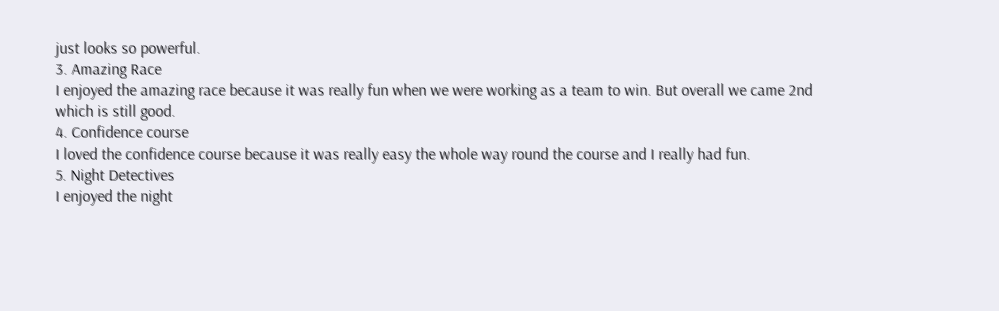just looks so powerful.
3. Amazing Race
I enjoyed the amazing race because it was really fun when we were working as a team to win. But overall we came 2nd which is still good.
4. Confidence course
I loved the confidence course because it was really easy the whole way round the course and I really had fun.
5. Night Detectives
I enjoyed the night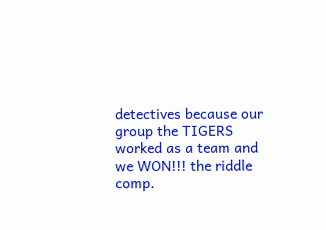detectives because our group the TIGERS worked as a team and we WON!!! the riddle comp.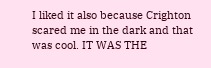I liked it also because Crighton scared me in the dark and that was cool. IT WAS THE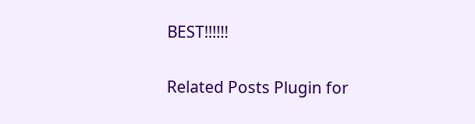BEST!!!!!!

Related Posts Plugin for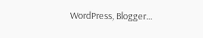WordPress, Blogger...